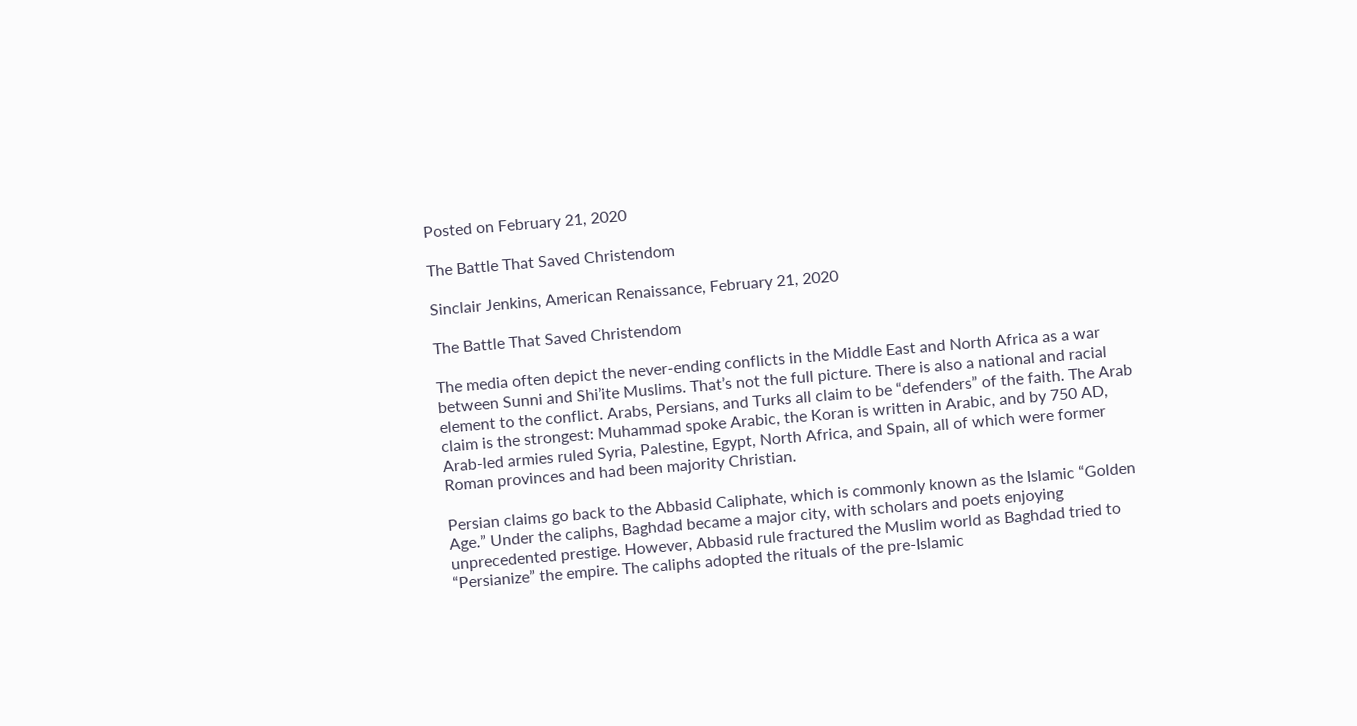Posted on February 21, 2020

The Battle That Saved Christendom

Sinclair Jenkins, American Renaissance, February 21, 2020

The Battle That Saved Christendom

The media often depict the never-ending conflicts in the Middle East and North Africa as a war between Sunni and Shi’ite Muslims. That’s not the full picture. There is also a national and racial element to the conflict. Arabs, Persians, and Turks all claim to be “defenders” of the faith. The Arab claim is the strongest: Muhammad spoke Arabic, the Koran is written in Arabic, and by 750 AD, Arab-led armies ruled Syria, Palestine, Egypt, North Africa, and Spain, all of which were former Roman provinces and had been majority Christian.

Persian claims go back to the Abbasid Caliphate, which is commonly known as the Islamic “Golden Age.” Under the caliphs, Baghdad became a major city, with scholars and poets enjoying unprecedented prestige. However, Abbasid rule fractured the Muslim world as Baghdad tried to “Persianize” the empire. The caliphs adopted the rituals of the pre-Islamic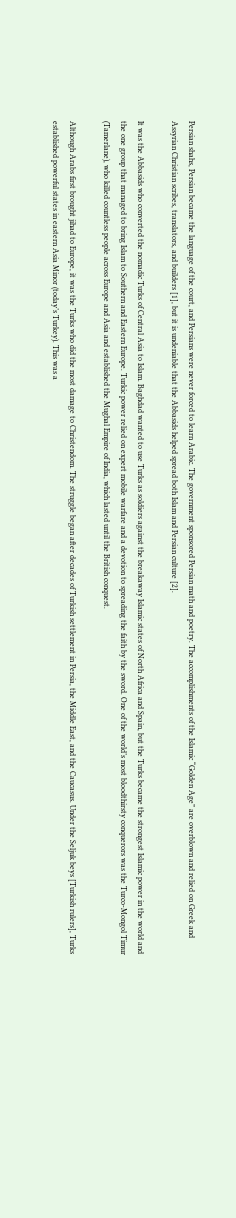Persian shahs, Persian became the language of the court, and Persians were never forced to learn Arabic. The government sponsored Persian math and poetry. The accomplishments of the Islamic “Golden Age” are overblown and relied on Greek and Assyrian Christian scribes, translators, and builders [1], but it is undeniable that the Abbasids helped spread both Islam and Persian culture [2].

It was the Abbasids who converted the nomadic Turks of Central Asia to Islam. Baghdad wanted to use Turks as soldiers against the breakaway Islamic states of North Africa and Spain, but the Turks became the strongest Islamic power in the world and the one group that managed to bring Islam to Southern and Eastern Europe. Turkic power relied on expert mobile warfare and a devotion to spreading the faith by the sword. One of the world’s most bloodthirsty conquerors was the Turco-Mongol Timur (Tamerlane), who killed countless people across Europe and Asia and established the Mughal Empire of India, which lasted until the British conquest.

Although Arabs first brought jihad to Europe, it was the Turks who did the most damage to Christendom. The struggle began after decades of Turkish settlement in Persia, the Middle East, and the Caucasus. Under the Seljuk beys [Turkish rulers], Turks established powerful states in eastern Asia Minor (today’s Turkey). This was a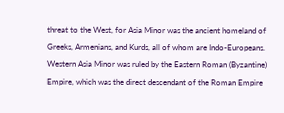threat to the West, for Asia Minor was the ancient homeland of Greeks, Armenians, and Kurds, all of whom are Indo-Europeans. Western Asia Minor was ruled by the Eastern Roman (Byzantine) Empire, which was the direct descendant of the Roman Empire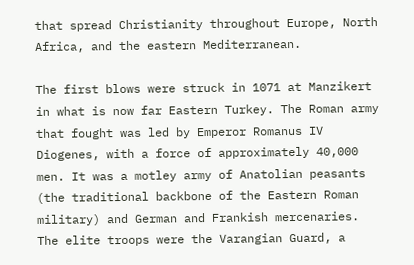that spread Christianity throughout Europe, North Africa, and the eastern Mediterranean.

The first blows were struck in 1071 at Manzikert in what is now far Eastern Turkey. The Roman army that fought was led by Emperor Romanus IV Diogenes, with a force of approximately 40,000 men. It was a motley army of Anatolian peasants (the traditional backbone of the Eastern Roman military) and German and Frankish mercenaries. The elite troops were the Varangian Guard, a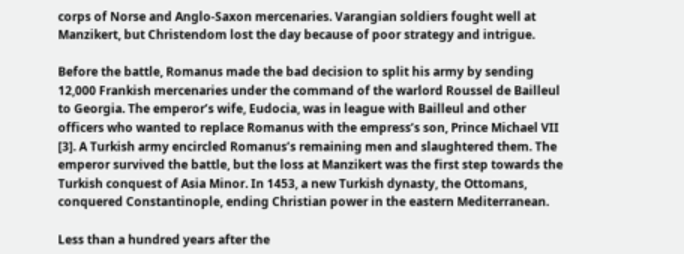corps of Norse and Anglo-Saxon mercenaries. Varangian soldiers fought well at Manzikert, but Christendom lost the day because of poor strategy and intrigue.

Before the battle, Romanus made the bad decision to split his army by sending 12,000 Frankish mercenaries under the command of the warlord Roussel de Bailleul to Georgia. The emperor’s wife, Eudocia, was in league with Bailleul and other officers who wanted to replace Romanus with the empress’s son, Prince Michael VII [3]. A Turkish army encircled Romanus’s remaining men and slaughtered them. The emperor survived the battle, but the loss at Manzikert was the first step towards the Turkish conquest of Asia Minor. In 1453, a new Turkish dynasty, the Ottomans, conquered Constantinople, ending Christian power in the eastern Mediterranean.

Less than a hundred years after the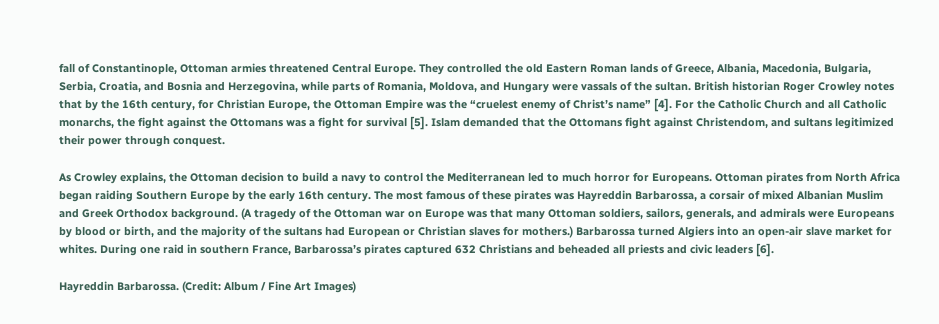fall of Constantinople, Ottoman armies threatened Central Europe. They controlled the old Eastern Roman lands of Greece, Albania, Macedonia, Bulgaria, Serbia, Croatia, and Bosnia and Herzegovina, while parts of Romania, Moldova, and Hungary were vassals of the sultan. British historian Roger Crowley notes that by the 16th century, for Christian Europe, the Ottoman Empire was the “cruelest enemy of Christ’s name” [4]. For the Catholic Church and all Catholic monarchs, the fight against the Ottomans was a fight for survival [5]. Islam demanded that the Ottomans fight against Christendom, and sultans legitimized their power through conquest.

As Crowley explains, the Ottoman decision to build a navy to control the Mediterranean led to much horror for Europeans. Ottoman pirates from North Africa began raiding Southern Europe by the early 16th century. The most famous of these pirates was Hayreddin Barbarossa, a corsair of mixed Albanian Muslim and Greek Orthodox background. (A tragedy of the Ottoman war on Europe was that many Ottoman soldiers, sailors, generals, and admirals were Europeans by blood or birth, and the majority of the sultans had European or Christian slaves for mothers.) Barbarossa turned Algiers into an open-air slave market for whites. During one raid in southern France, Barbarossa’s pirates captured 632 Christians and beheaded all priests and civic leaders [6].

Hayreddin Barbarossa. (Credit: Album / Fine Art Images)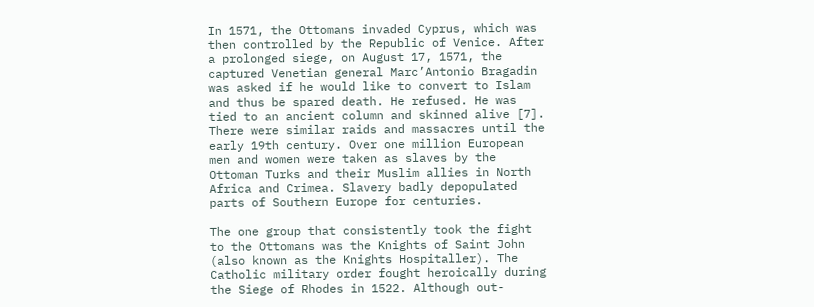In 1571, the Ottomans invaded Cyprus, which was then controlled by the Republic of Venice. After a prolonged siege, on August 17, 1571, the captured Venetian general Marc’Antonio Bragadin was asked if he would like to convert to Islam and thus be spared death. He refused. He was tied to an ancient column and skinned alive [7]. There were similar raids and massacres until the early 19th century. Over one million European men and women were taken as slaves by the Ottoman Turks and their Muslim allies in North Africa and Crimea. Slavery badly depopulated parts of Southern Europe for centuries.

The one group that consistently took the fight to the Ottomans was the Knights of Saint John (also known as the Knights Hospitaller). The Catholic military order fought heroically during the Siege of Rhodes in 1522. Although out-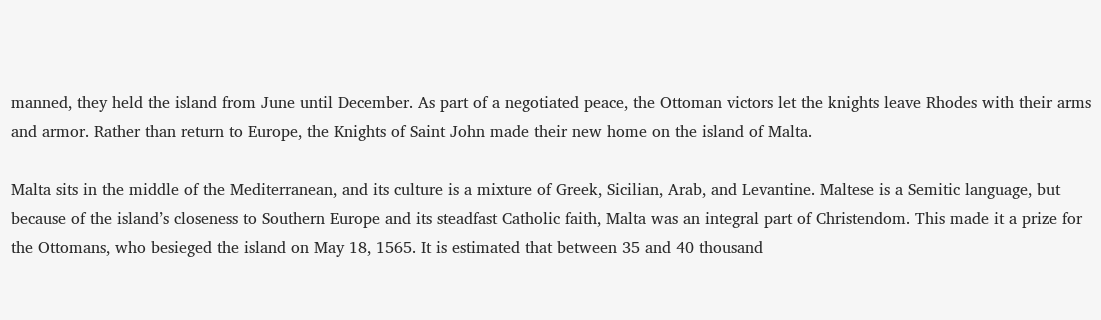manned, they held the island from June until December. As part of a negotiated peace, the Ottoman victors let the knights leave Rhodes with their arms and armor. Rather than return to Europe, the Knights of Saint John made their new home on the island of Malta.

Malta sits in the middle of the Mediterranean, and its culture is a mixture of Greek, Sicilian, Arab, and Levantine. Maltese is a Semitic language, but because of the island’s closeness to Southern Europe and its steadfast Catholic faith, Malta was an integral part of Christendom. This made it a prize for the Ottomans, who besieged the island on May 18, 1565. It is estimated that between 35 and 40 thousand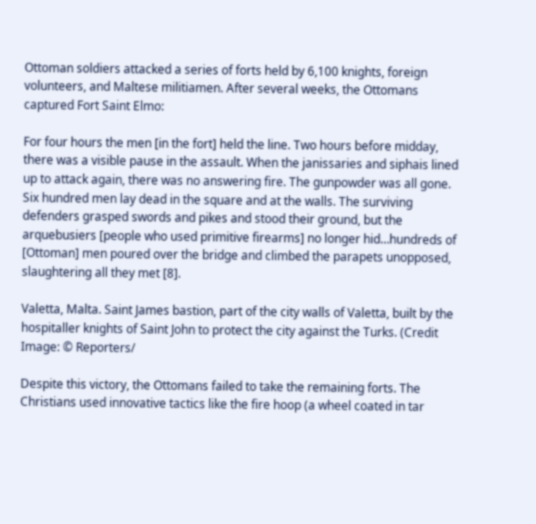Ottoman soldiers attacked a series of forts held by 6,100 knights, foreign volunteers, and Maltese militiamen. After several weeks, the Ottomans captured Fort Saint Elmo:

For four hours the men [in the fort] held the line. Two hours before midday, there was a visible pause in the assault. When the janissaries and siphais lined up to attack again, there was no answering fire. The gunpowder was all gone. Six hundred men lay dead in the square and at the walls. The surviving defenders grasped swords and pikes and stood their ground, but the arquebusiers [people who used primitive firearms] no longer hid…hundreds of [Ottoman] men poured over the bridge and climbed the parapets unopposed, slaughtering all they met [8].

Valetta, Malta. Saint James bastion, part of the city walls of Valetta, built by the hospitaller knights of Saint John to protect the city against the Turks. (Credit Image: © Reporters/

Despite this victory, the Ottomans failed to take the remaining forts. The Christians used innovative tactics like the fire hoop (a wheel coated in tar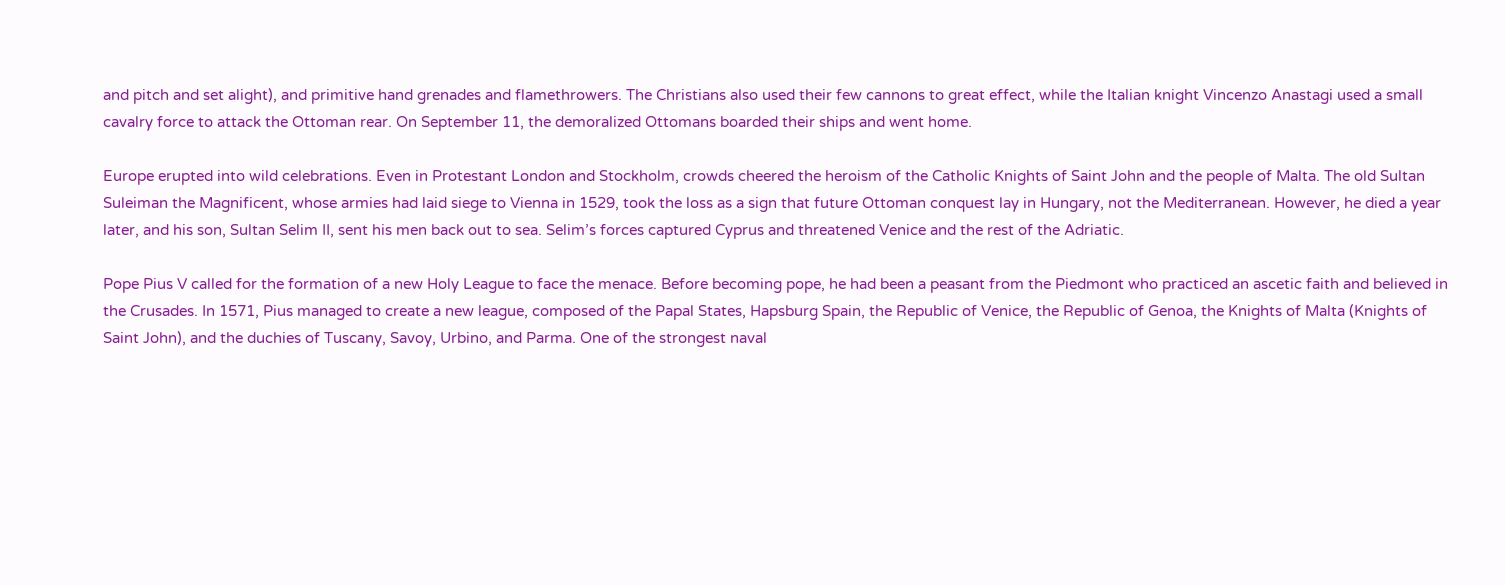and pitch and set alight), and primitive hand grenades and flamethrowers. The Christians also used their few cannons to great effect, while the Italian knight Vincenzo Anastagi used a small cavalry force to attack the Ottoman rear. On September 11, the demoralized Ottomans boarded their ships and went home.

Europe erupted into wild celebrations. Even in Protestant London and Stockholm, crowds cheered the heroism of the Catholic Knights of Saint John and the people of Malta. The old Sultan Suleiman the Magnificent, whose armies had laid siege to Vienna in 1529, took the loss as a sign that future Ottoman conquest lay in Hungary, not the Mediterranean. However, he died a year later, and his son, Sultan Selim II, sent his men back out to sea. Selim’s forces captured Cyprus and threatened Venice and the rest of the Adriatic.

Pope Pius V called for the formation of a new Holy League to face the menace. Before becoming pope, he had been a peasant from the Piedmont who practiced an ascetic faith and believed in the Crusades. In 1571, Pius managed to create a new league, composed of the Papal States, Hapsburg Spain, the Republic of Venice, the Republic of Genoa, the Knights of Malta (Knights of Saint John), and the duchies of Tuscany, Savoy, Urbino, and Parma. One of the strongest naval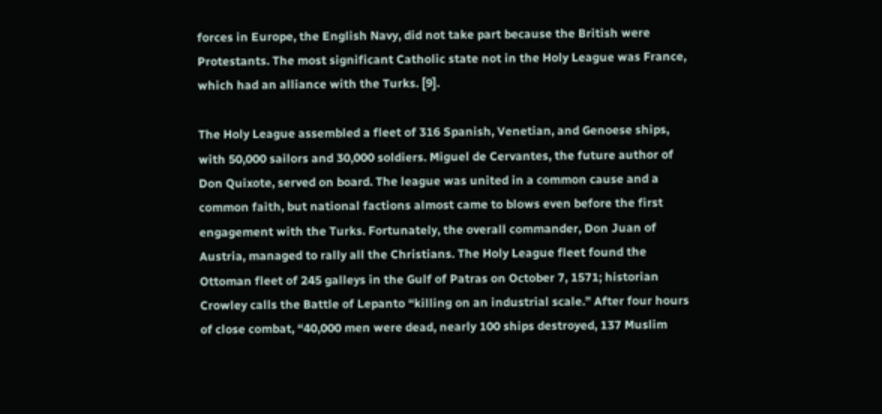forces in Europe, the English Navy, did not take part because the British were Protestants. The most significant Catholic state not in the Holy League was France, which had an alliance with the Turks. [9].

The Holy League assembled a fleet of 316 Spanish, Venetian, and Genoese ships, with 50,000 sailors and 30,000 soldiers. Miguel de Cervantes, the future author of Don Quixote, served on board. The league was united in a common cause and a common faith, but national factions almost came to blows even before the first engagement with the Turks. Fortunately, the overall commander, Don Juan of Austria, managed to rally all the Christians. The Holy League fleet found the Ottoman fleet of 245 galleys in the Gulf of Patras on October 7, 1571; historian Crowley calls the Battle of Lepanto “killing on an industrial scale.” After four hours of close combat, “40,000 men were dead, nearly 100 ships destroyed, 137 Muslim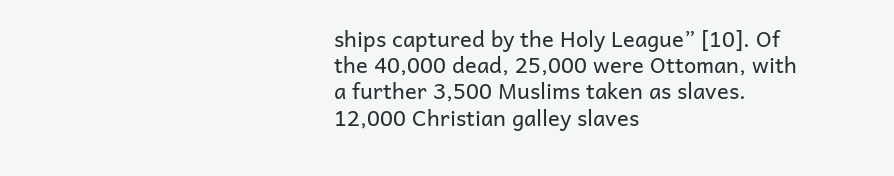ships captured by the Holy League” [10]. Of the 40,000 dead, 25,000 were Ottoman, with a further 3,500 Muslims taken as slaves. 12,000 Christian galley slaves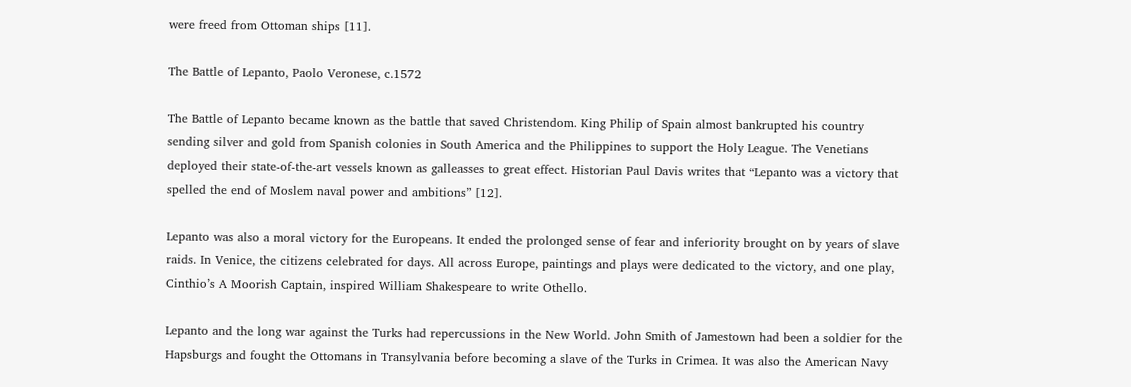were freed from Ottoman ships [11].

The Battle of Lepanto, Paolo Veronese, c.1572

The Battle of Lepanto became known as the battle that saved Christendom. King Philip of Spain almost bankrupted his country sending silver and gold from Spanish colonies in South America and the Philippines to support the Holy League. The Venetians deployed their state-of-the-art vessels known as galleasses to great effect. Historian Paul Davis writes that “Lepanto was a victory that spelled the end of Moslem naval power and ambitions” [12].

Lepanto was also a moral victory for the Europeans. It ended the prolonged sense of fear and inferiority brought on by years of slave raids. In Venice, the citizens celebrated for days. All across Europe, paintings and plays were dedicated to the victory, and one play, Cinthio’s A Moorish Captain, inspired William Shakespeare to write Othello.

Lepanto and the long war against the Turks had repercussions in the New World. John Smith of Jamestown had been a soldier for the Hapsburgs and fought the Ottomans in Transylvania before becoming a slave of the Turks in Crimea. It was also the American Navy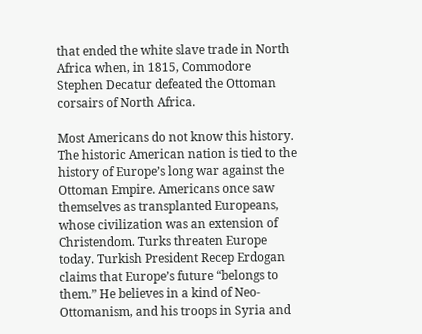that ended the white slave trade in North Africa when, in 1815, Commodore Stephen Decatur defeated the Ottoman corsairs of North Africa.

Most Americans do not know this history. The historic American nation is tied to the history of Europe’s long war against the Ottoman Empire. Americans once saw themselves as transplanted Europeans, whose civilization was an extension of Christendom. Turks threaten Europe today. Turkish President Recep Erdogan claims that Europe’s future “belongs to them.” He believes in a kind of Neo-Ottomanism, and his troops in Syria and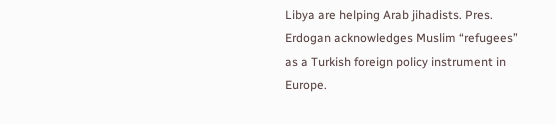Libya are helping Arab jihadists. Pres. Erdogan acknowledges Muslim “refugees” as a Turkish foreign policy instrument in Europe.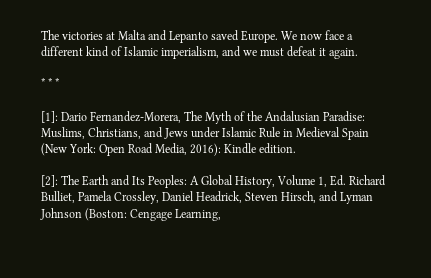The victories at Malta and Lepanto saved Europe. We now face a different kind of Islamic imperialism, and we must defeat it again.

* * *

[1]: Dario Fernandez-Morera, The Myth of the Andalusian Paradise: Muslims, Christians, and Jews under Islamic Rule in Medieval Spain (New York: Open Road Media, 2016): Kindle edition.

[2]: The Earth and Its Peoples: A Global History, Volume 1, Ed. Richard Bulliet, Pamela Crossley, Daniel Headrick, Steven Hirsch, and Lyman Johnson (Boston: Cengage Learning,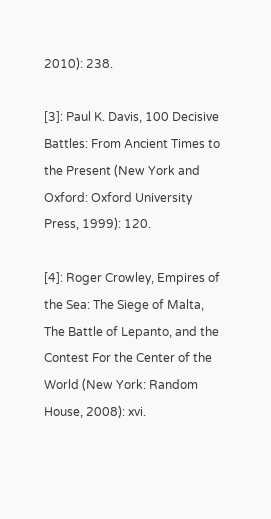2010): 238.

[3]: Paul K. Davis, 100 Decisive Battles: From Ancient Times to the Present (New York and Oxford: Oxford University Press, 1999): 120.

[4]: Roger Crowley, Empires of the Sea: The Siege of Malta, The Battle of Lepanto, and the Contest For the Center of the World (New York: Random House, 2008): xvi.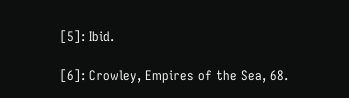[5]: Ibid.

[6]: Crowley, Empires of the Sea, 68.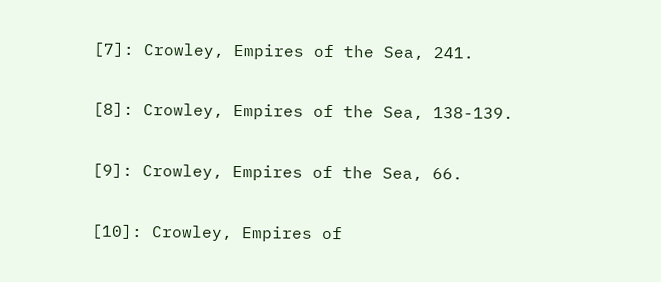[7]: Crowley, Empires of the Sea, 241.

[8]: Crowley, Empires of the Sea, 138-139.

[9]: Crowley, Empires of the Sea, 66.

[10]: Crowley, Empires of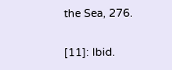the Sea, 276.

[11]: Ibid.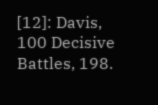[12]: Davis, 100 Decisive Battles, 198.